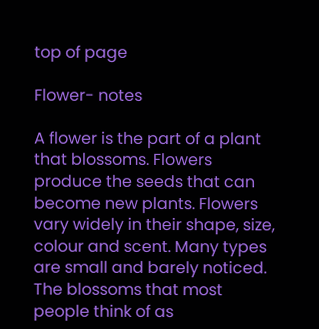top of page

Flower- notes

A flower is the part of a plant that blossoms. Flowers produce the seeds that can become new plants. Flowers vary widely in their shape, size, colour and scent. Many types are small and barely noticed. The blossoms that most people think of as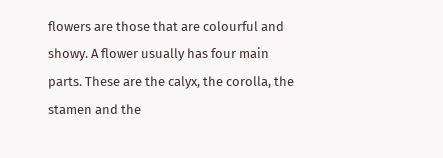flowers are those that are colourful and showy. A flower usually has four main parts. These are the calyx, the corolla, the stamen and the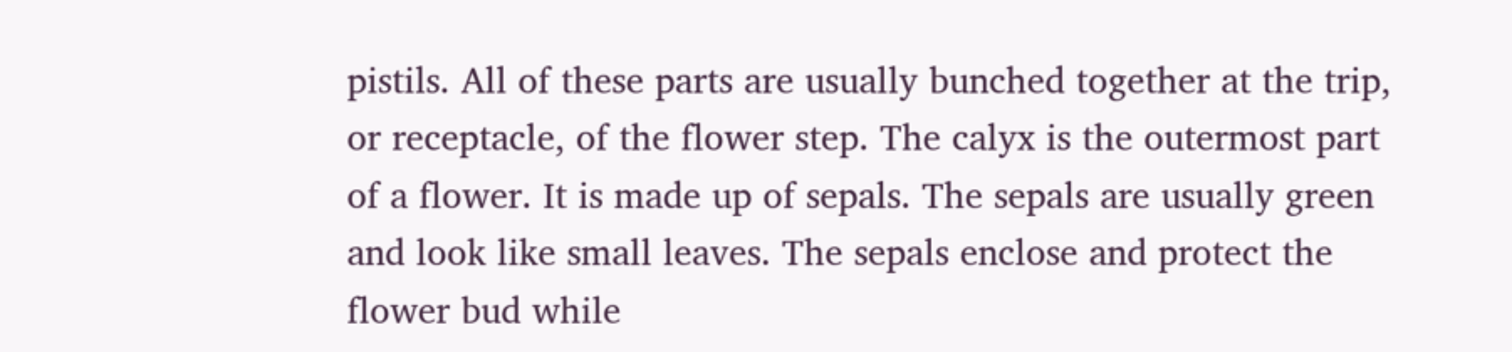pistils. All of these parts are usually bunched together at the trip, or receptacle, of the flower step. The calyx is the outermost part of a flower. It is made up of sepals. The sepals are usually green and look like small leaves. The sepals enclose and protect the flower bud while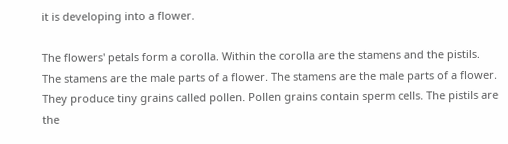it is developing into a flower.

The flowers' petals form a corolla. Within the corolla are the stamens and the pistils. The stamens are the male parts of a flower. The stamens are the male parts of a flower. They produce tiny grains called pollen. Pollen grains contain sperm cells. The pistils are the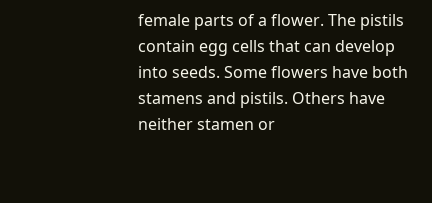female parts of a flower. The pistils contain egg cells that can develop into seeds. Some flowers have both stamens and pistils. Others have neither stamen or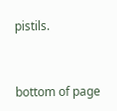pistils.


bottom of page